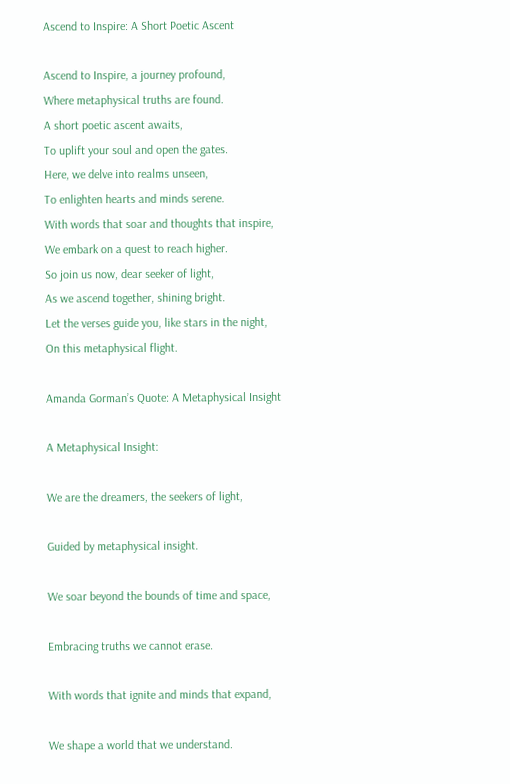Ascend to Inspire: A Short Poetic Ascent

Ascend to Inspire, a journey profound,
Where metaphysical truths are found.
A short poetic ascent awaits,
To uplift your soul and open the gates.
Here, we delve into realms unseen,
To enlighten hearts and minds serene.
With words that soar and thoughts that inspire,
We embark on a quest to reach higher.
So join us now, dear seeker of light,
As we ascend together, shining bright.
Let the verses guide you, like stars in the night,
On this metaphysical flight.

Amanda Gorman’s Quote: A Metaphysical Insight

A Metaphysical Insight:

We are the dreamers, the seekers of light,

Guided by metaphysical insight.

We soar beyond the bounds of time and space,

Embracing truths we cannot erase.

With words that ignite and minds that expand,

We shape a world that we understand.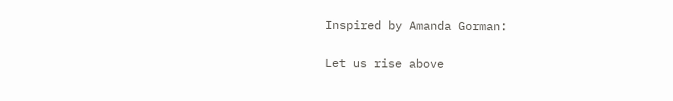Inspired by Amanda Gorman:

Let us rise above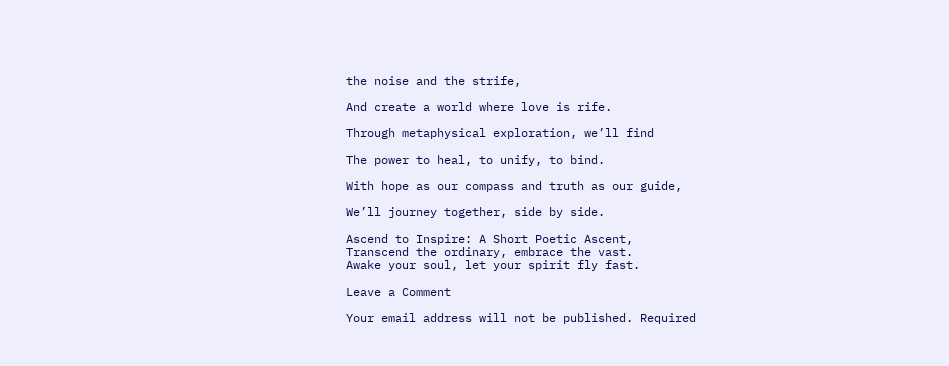the noise and the strife,

And create a world where love is rife.

Through metaphysical exploration, we’ll find

The power to heal, to unify, to bind.

With hope as our compass and truth as our guide,

We’ll journey together, side by side.

Ascend to Inspire: A Short Poetic Ascent,
Transcend the ordinary, embrace the vast.
Awake your soul, let your spirit fly fast.

Leave a Comment

Your email address will not be published. Required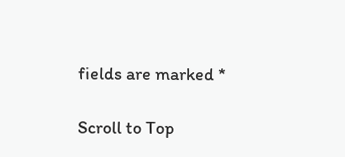fields are marked *

Scroll to Top